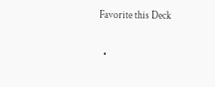Favorite this Deck


  •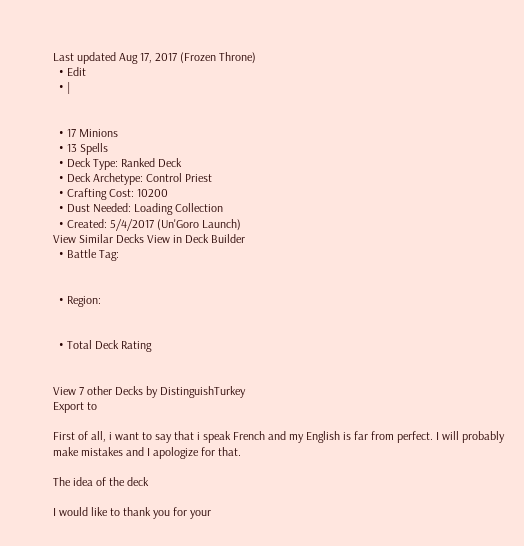Last updated Aug 17, 2017 (Frozen Throne)
  • Edit
  • |


  • 17 Minions
  • 13 Spells
  • Deck Type: Ranked Deck
  • Deck Archetype: Control Priest
  • Crafting Cost: 10200
  • Dust Needed: Loading Collection
  • Created: 5/4/2017 (Un'Goro Launch)
View Similar Decks View in Deck Builder
  • Battle Tag:


  • Region:


  • Total Deck Rating


View 7 other Decks by DistinguishTurkey
Export to

First of all, i want to say that i speak French and my English is far from perfect. I will probably make mistakes and I apologize for that.

The idea of the deck

I would like to thank you for your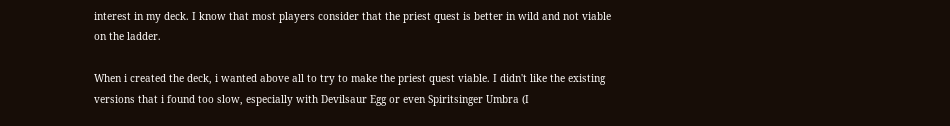interest in my deck. I know that most players consider that the priest quest is better in wild and not viable on the ladder.

When i created the deck, i wanted above all to try to make the priest quest viable. I didn't like the existing versions that i found too slow, especially with Devilsaur Egg or even Spiritsinger Umbra (I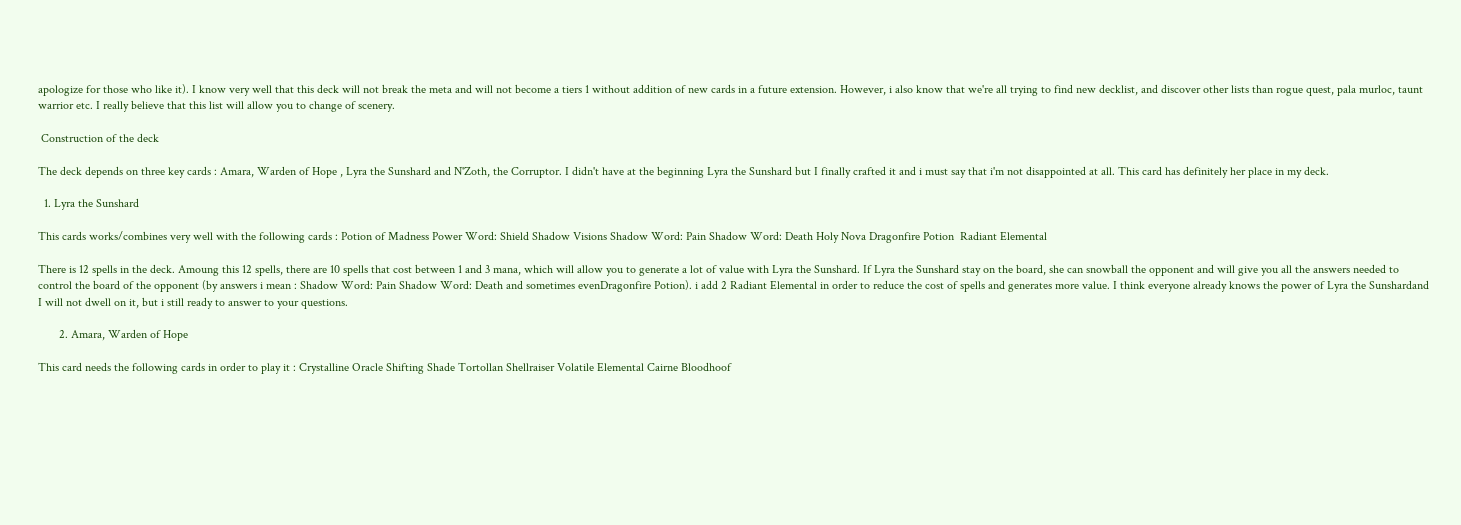apologize for those who like it). I know very well that this deck will not break the meta and will not become a tiers 1 without addition of new cards in a future extension. However, i also know that we're all trying to find new decklist, and discover other lists than rogue quest, pala murloc, taunt warrior etc. I really believe that this list will allow you to change of scenery.

 Construction of the deck

The deck depends on three key cards : Amara, Warden of Hope , Lyra the Sunshard and N'Zoth, the Corruptor. I didn't have at the beginning Lyra the Sunshard but I finally crafted it and i must say that i'm not disappointed at all. This card has definitely her place in my deck.

  1. Lyra the Sunshard

This cards works/combines very well with the following cards : Potion of Madness Power Word: Shield Shadow Visions Shadow Word: Pain Shadow Word: Death Holy Nova Dragonfire Potion  Radiant Elemental

There is 12 spells in the deck. Amoung this 12 spells, there are 10 spells that cost between 1 and 3 mana, which will allow you to generate a lot of value with Lyra the Sunshard. If Lyra the Sunshard stay on the board, she can snowball the opponent and will give you all the answers needed to control the board of the opponent (by answers i mean : Shadow Word: Pain Shadow Word: Death and sometimes evenDragonfire Potion). i add 2 Radiant Elemental in order to reduce the cost of spells and generates more value. I think everyone already knows the power of Lyra the Sunshardand I will not dwell on it, but i still ready to answer to your questions.

       2. Amara, Warden of Hope

This card needs the following cards in order to play it : Crystalline Oracle Shifting Shade Tortollan Shellraiser Volatile Elemental Cairne Bloodhoof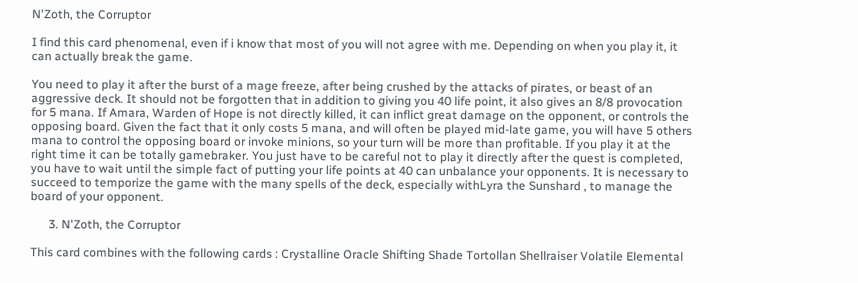N'Zoth, the Corruptor

I find this card phenomenal, even if i know that most of you will not agree with me. Depending on when you play it, it can actually break the game.

You need to play it after the burst of a mage freeze, after being crushed by the attacks of pirates, or beast of an aggressive deck. It should not be forgotten that in addition to giving you 40 life point, it also gives an 8/8 provocation for 5 mana. If Amara, Warden of Hope is not directly killed, it can inflict great damage on the opponent, or controls the opposing board. Given the fact that it only costs 5 mana, and will often be played mid-late game, you will have 5 others mana to control the opposing board or invoke minions, so your turn will be more than profitable. If you play it at the right time it can be totally gamebraker. You just have to be careful not to play it directly after the quest is completed, you have to wait until the simple fact of putting your life points at 40 can unbalance your opponents. It is necessary to succeed to temporize the game with the many spells of the deck, especially withLyra the Sunshard , to manage the board of your opponent.

      3. N'Zoth, the Corruptor

This card combines with the following cards : Crystalline Oracle Shifting Shade Tortollan Shellraiser Volatile Elemental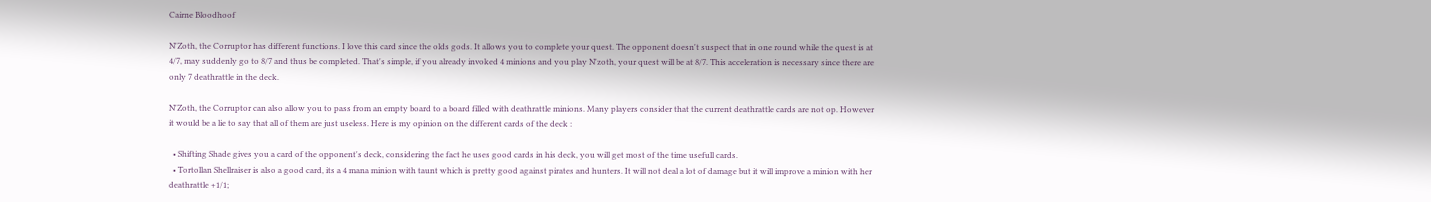Cairne Bloodhoof

N'Zoth, the Corruptor has different functions. I love this card since the olds gods. It allows you to complete your quest. The opponent doesn't suspect that in one round while the quest is at 4/7, may suddenly go to 8/7 and thus be completed. That's simple, if you already invoked 4 minions and you play N'zoth, your quest will be at 8/7. This acceleration is necessary since there are only 7 deathrattle in the deck.

N'Zoth, the Corruptor can also allow you to pass from an empty board to a board filled with deathrattle minions. Many players consider that the current deathrattle cards are not op. However it would be a lie to say that all of them are just useless. Here is my opinion on the different cards of the deck :

  • Shifting Shade gives you a card of the opponent's deck, considering the fact he uses good cards in his deck, you will get most of the time usefull cards.
  • Tortollan Shellraiser is also a good card, its a 4 mana minion with taunt which is pretty good against pirates and hunters. It will not deal a lot of damage but it will improve a minion with her deathrattle +1/1;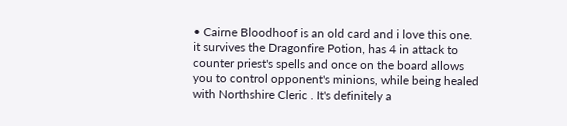• Cairne Bloodhoof is an old card and i love this one. it survives the Dragonfire Potion, has 4 in attack to counter priest's spells and once on the board allows you to control opponent's minions, while being healed with Northshire Cleric . It's definitely a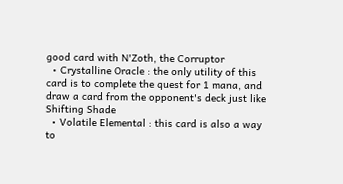good card with N'Zoth, the Corruptor
  • Crystalline Oracle : the only utility of this card is to complete the quest for 1 mana, and draw a card from the opponent's deck just like Shifting Shade
  • Volatile Elemental : this card is also a way to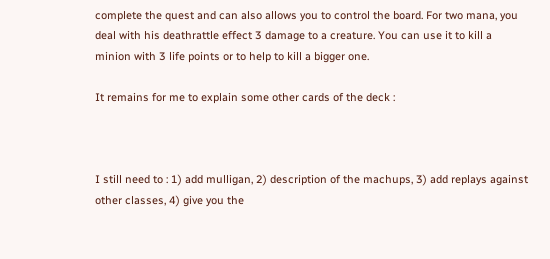complete the quest and can also allows you to control the board. For two mana, you deal with his deathrattle effect 3 damage to a creature. You can use it to kill a minion with 3 life points or to help to kill a bigger one.

It remains for me to explain some other cards of the deck :



I still need to : 1) add mulligan, 2) description of the machups, 3) add replays against other classes, 4) give you the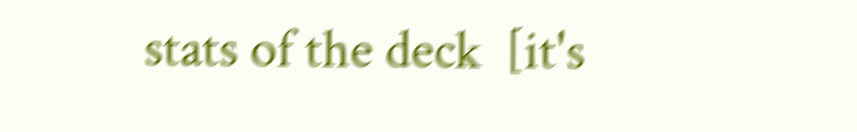stats of the deck  [it's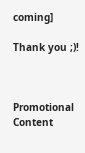coming]

Thank you ;)!



Promotional Content